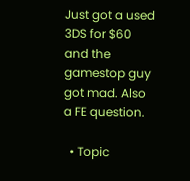Just got a used 3DS for $60 and the gamestop guy got mad. Also a FE question.

  • Topic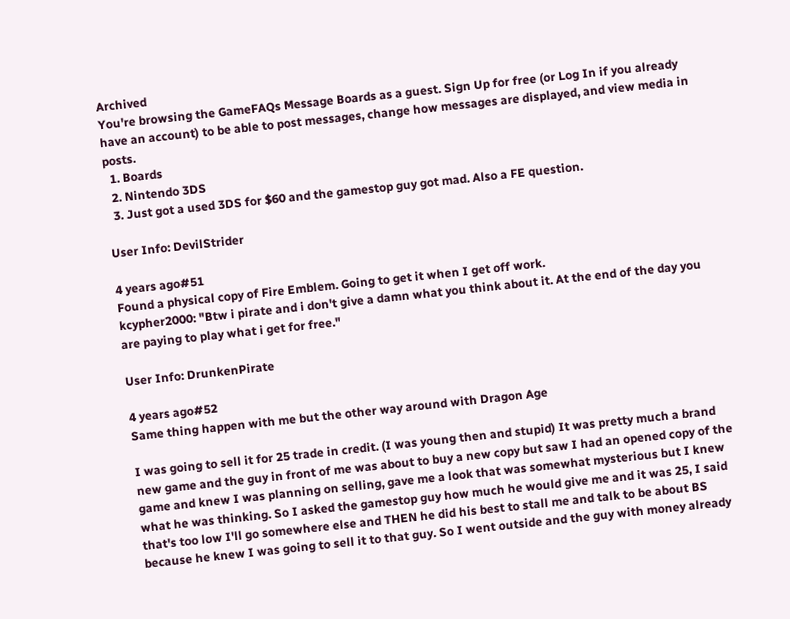Archived
You're browsing the GameFAQs Message Boards as a guest. Sign Up for free (or Log In if you already have an account) to be able to post messages, change how messages are displayed, and view media in posts.
  1. Boards
  2. Nintendo 3DS
  3. Just got a used 3DS for $60 and the gamestop guy got mad. Also a FE question.

User Info: DevilStrider

4 years ago#51
Found a physical copy of Fire Emblem. Going to get it when I get off work.
kcypher2000: "Btw i pirate and i don't give a damn what you think about it. At the end of the day you are paying to play what i get for free."

User Info: DrunkenPirate

4 years ago#52
Same thing happen with me but the other way around with Dragon Age

I was going to sell it for 25 trade in credit. (I was young then and stupid) It was pretty much a brand new game and the guy in front of me was about to buy a new copy but saw I had an opened copy of the game and knew I was planning on selling, gave me a look that was somewhat mysterious but I knew what he was thinking. So I asked the gamestop guy how much he would give me and it was 25, I said that's too low I'll go somewhere else and THEN he did his best to stall me and talk to be about BS because he knew I was going to sell it to that guy. So I went outside and the guy with money already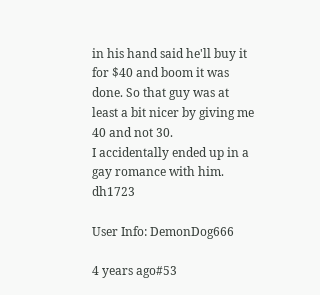in his hand said he'll buy it for $40 and boom it was done. So that guy was at least a bit nicer by giving me 40 and not 30.
I accidentally ended up in a gay romance with him. dh1723

User Info: DemonDog666

4 years ago#53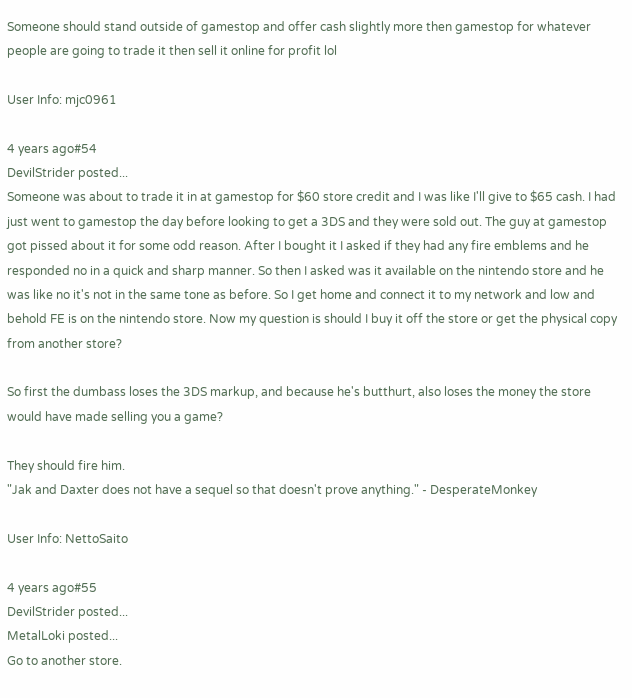Someone should stand outside of gamestop and offer cash slightly more then gamestop for whatever people are going to trade it then sell it online for profit lol

User Info: mjc0961

4 years ago#54
DevilStrider posted...
Someone was about to trade it in at gamestop for $60 store credit and I was like I'll give to $65 cash. I had just went to gamestop the day before looking to get a 3DS and they were sold out. The guy at gamestop got pissed about it for some odd reason. After I bought it I asked if they had any fire emblems and he responded no in a quick and sharp manner. So then I asked was it available on the nintendo store and he was like no it's not in the same tone as before. So I get home and connect it to my network and low and behold FE is on the nintendo store. Now my question is should I buy it off the store or get the physical copy from another store?

So first the dumbass loses the 3DS markup, and because he's butthurt, also loses the money the store would have made selling you a game?

They should fire him.
"Jak and Daxter does not have a sequel so that doesn't prove anything." - DesperateMonkey

User Info: NettoSaito

4 years ago#55
DevilStrider posted...
MetalLoki posted...
Go to another store.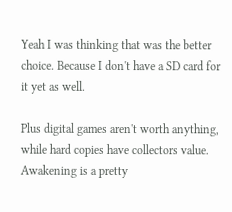Yeah I was thinking that was the better choice. Because I don't have a SD card for it yet as well.

Plus digital games aren't worth anything, while hard copies have collectors value. Awakening is a pretty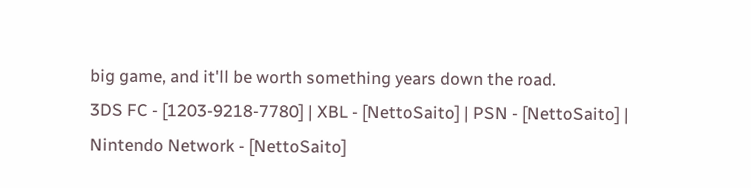big game, and it'll be worth something years down the road.
3DS FC - [1203-9218-7780] | XBL - [NettoSaito] | PSN - [NettoSaito] | Nintendo Network - [NettoSaito]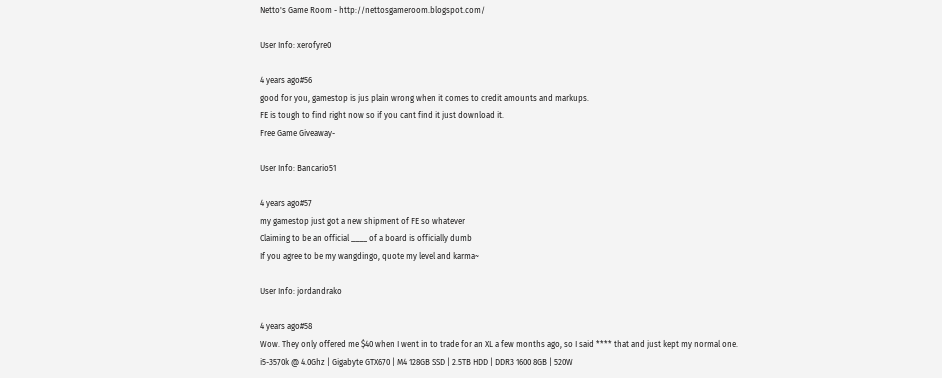Netto's Game Room - http://nettosgameroom.blogspot.com/

User Info: xerofyre0

4 years ago#56
good for you, gamestop is jus plain wrong when it comes to credit amounts and markups.
FE is tough to find right now so if you cant find it just download it.
Free Game Giveaway-

User Info: Bancario51

4 years ago#57
my gamestop just got a new shipment of FE so whatever
Claiming to be an official ____ of a board is officially dumb
If you agree to be my wangdingo, quote my level and karma~

User Info: jordandrako

4 years ago#58
Wow. They only offered me $40 when I went in to trade for an XL a few months ago, so I said **** that and just kept my normal one.
i5-3570k @ 4.0Ghz | Gigabyte GTX670 | M4 128GB SSD | 2.5TB HDD | DDR3 1600 8GB | 520W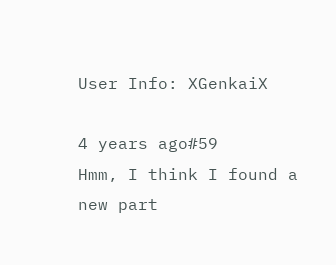User Info: XGenkaiX

4 years ago#59
Hmm, I think I found a new part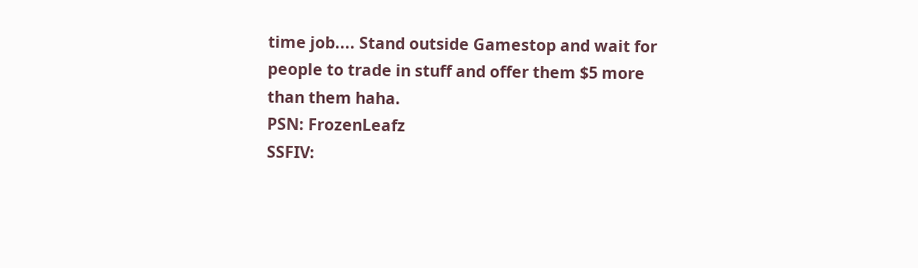time job.... Stand outside Gamestop and wait for people to trade in stuff and offer them $5 more than them haha.
PSN: FrozenLeafz
SSFIV: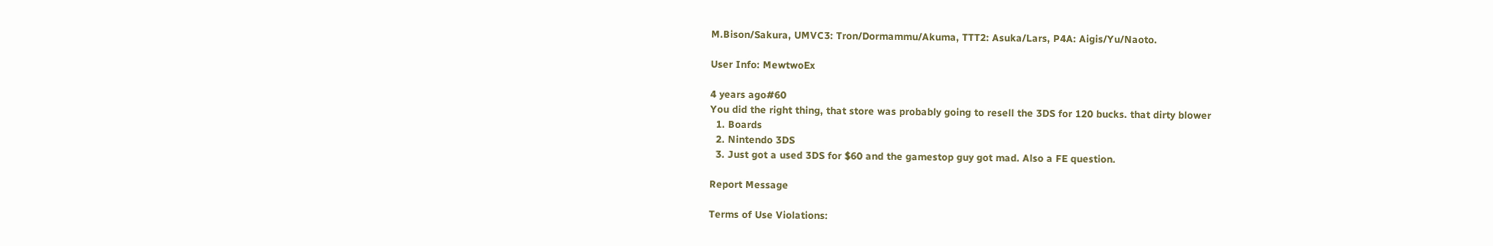M.Bison/Sakura, UMVC3: Tron/Dormammu/Akuma, TTT2: Asuka/Lars, P4A: Aigis/Yu/Naoto.

User Info: MewtwoEx

4 years ago#60
You did the right thing, that store was probably going to resell the 3DS for 120 bucks. that dirty blower
  1. Boards
  2. Nintendo 3DS
  3. Just got a used 3DS for $60 and the gamestop guy got mad. Also a FE question.

Report Message

Terms of Use Violations: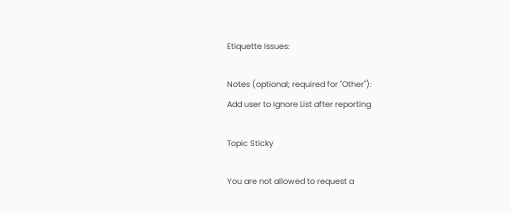Etiquette Issues:

Notes (optional; required for "Other"):
Add user to Ignore List after reporting

Topic Sticky

You are not allowed to request a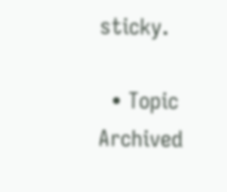sticky.

  • Topic Archived